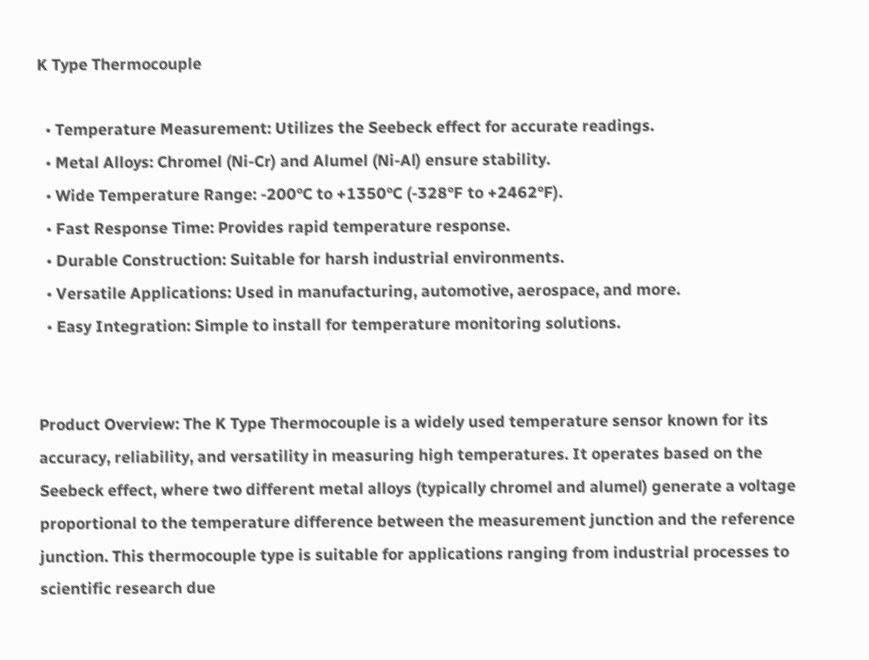K Type Thermocouple

  • Temperature Measurement: Utilizes the Seebeck effect for accurate readings.
  • Metal Alloys: Chromel (Ni-Cr) and Alumel (Ni-Al) ensure stability.
  • Wide Temperature Range: -200°C to +1350°C (-328°F to +2462°F).
  • Fast Response Time: Provides rapid temperature response.
  • Durable Construction: Suitable for harsh industrial environments.
  • Versatile Applications: Used in manufacturing, automotive, aerospace, and more.
  • Easy Integration: Simple to install for temperature monitoring solutions.


Product Overview: The K Type Thermocouple is a widely used temperature sensor known for its accuracy, reliability, and versatility in measuring high temperatures. It operates based on the Seebeck effect, where two different metal alloys (typically chromel and alumel) generate a voltage proportional to the temperature difference between the measurement junction and the reference junction. This thermocouple type is suitable for applications ranging from industrial processes to scientific research due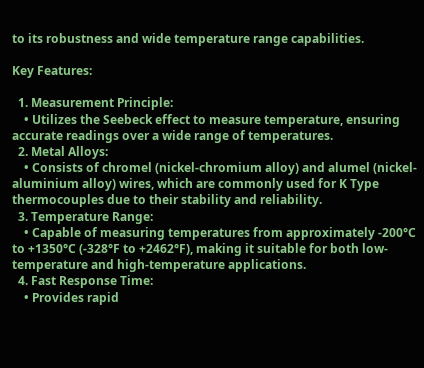to its robustness and wide temperature range capabilities.

Key Features:

  1. Measurement Principle:
    • Utilizes the Seebeck effect to measure temperature, ensuring accurate readings over a wide range of temperatures.
  2. Metal Alloys:
    • Consists of chromel (nickel-chromium alloy) and alumel (nickel-aluminium alloy) wires, which are commonly used for K Type thermocouples due to their stability and reliability.
  3. Temperature Range:
    • Capable of measuring temperatures from approximately -200°C to +1350°C (-328°F to +2462°F), making it suitable for both low-temperature and high-temperature applications.
  4. Fast Response Time:
    • Provides rapid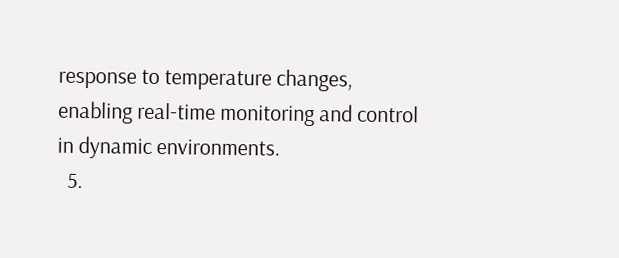response to temperature changes, enabling real-time monitoring and control in dynamic environments.
  5.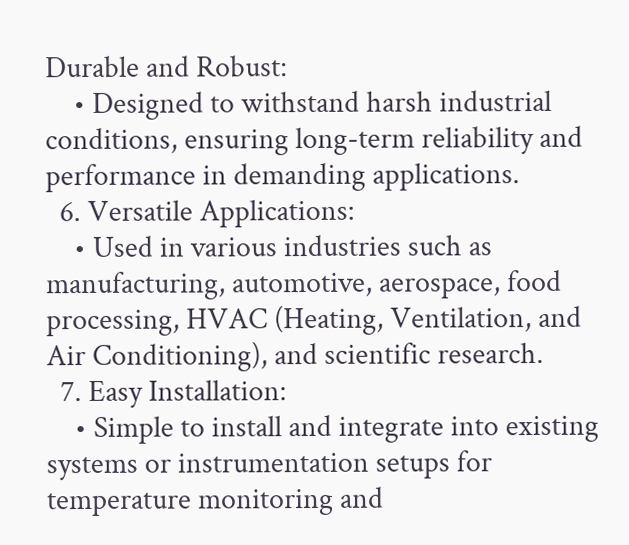Durable and Robust:
    • Designed to withstand harsh industrial conditions, ensuring long-term reliability and performance in demanding applications.
  6. Versatile Applications:
    • Used in various industries such as manufacturing, automotive, aerospace, food processing, HVAC (Heating, Ventilation, and Air Conditioning), and scientific research.
  7. Easy Installation:
    • Simple to install and integrate into existing systems or instrumentation setups for temperature monitoring and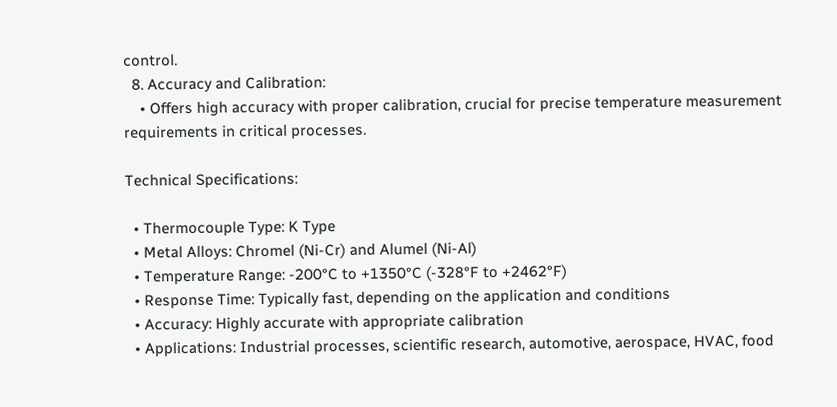control.
  8. Accuracy and Calibration:
    • Offers high accuracy with proper calibration, crucial for precise temperature measurement requirements in critical processes.

Technical Specifications:

  • Thermocouple Type: K Type
  • Metal Alloys: Chromel (Ni-Cr) and Alumel (Ni-Al)
  • Temperature Range: -200°C to +1350°C (-328°F to +2462°F)
  • Response Time: Typically fast, depending on the application and conditions
  • Accuracy: Highly accurate with appropriate calibration
  • Applications: Industrial processes, scientific research, automotive, aerospace, HVAC, food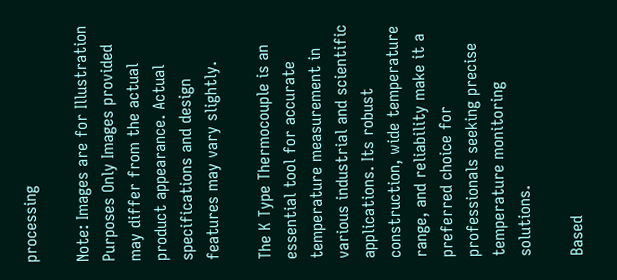processing

Note: Images are for Illustration Purposes Only Images provided may differ from the actual product appearance. Actual specifications and design features may vary slightly.

The K Type Thermocouple is an essential tool for accurate temperature measurement in various industrial and scientific applications. Its robust construction, wide temperature range, and reliability make it a preferred choice for professionals seeking precise temperature monitoring solutions.

Based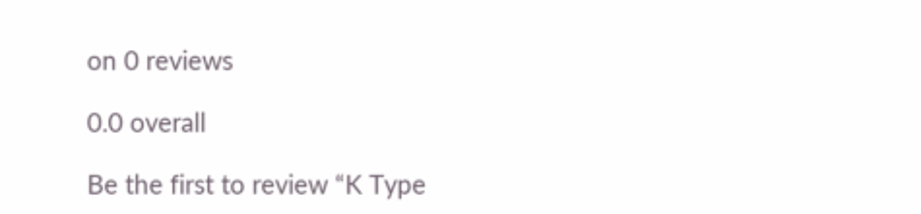on 0 reviews

0.0 overall

Be the first to review “K Type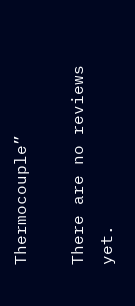Thermocouple”

There are no reviews yet.